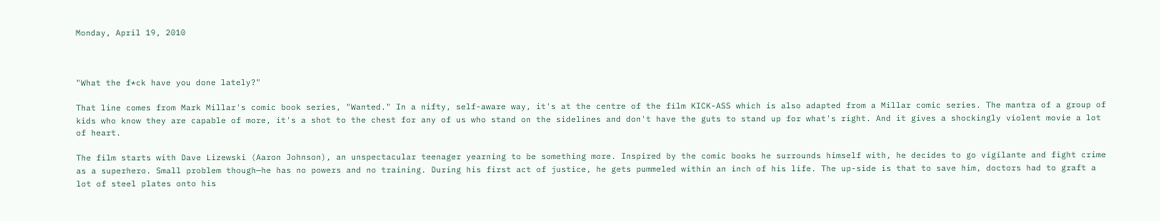Monday, April 19, 2010



"What the f*ck have you done lately?"

That line comes from Mark Millar's comic book series, "Wanted." In a nifty, self-aware way, it's at the centre of the film KICK-ASS which is also adapted from a Millar comic series. The mantra of a group of kids who know they are capable of more, it's a shot to the chest for any of us who stand on the sidelines and don't have the guts to stand up for what's right. And it gives a shockingly violent movie a lot of heart.

The film starts with Dave Lizewski (Aaron Johnson), an unspectacular teenager yearning to be something more. Inspired by the comic books he surrounds himself with, he decides to go vigilante and fight crime as a superhero. Small problem though—he has no powers and no training. During his first act of justice, he gets pummeled within an inch of his life. The up-side is that to save him, doctors had to graft a lot of steel plates onto his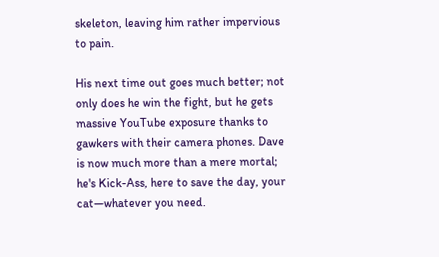skeleton, leaving him rather impervious to pain.

His next time out goes much better; not only does he win the fight, but he gets massive YouTube exposure thanks to gawkers with their camera phones. Dave is now much more than a mere mortal; he's Kick-Ass, here to save the day, your cat—whatever you need.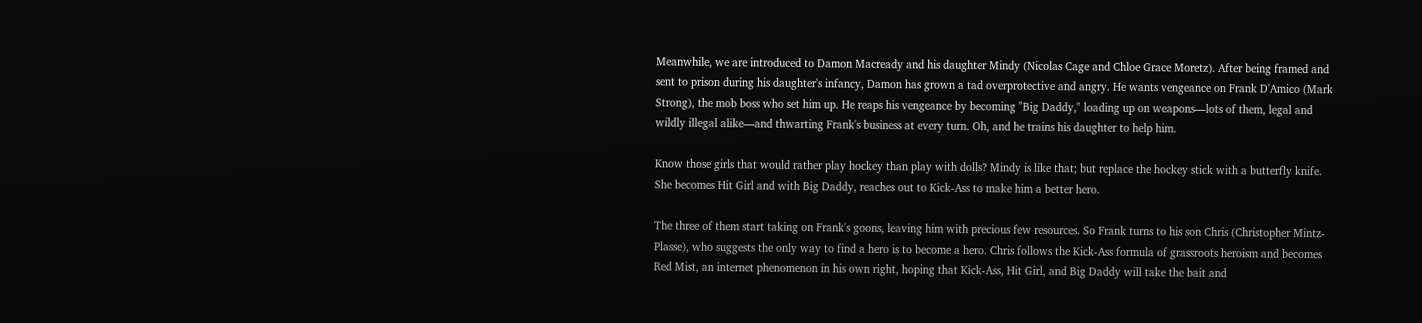Meanwhile, we are introduced to Damon Macready and his daughter Mindy (Nicolas Cage and Chloe Grace Moretz). After being framed and sent to prison during his daughter's infancy, Damon has grown a tad overprotective and angry. He wants vengeance on Frank D'Amico (Mark Strong), the mob boss who set him up. He reaps his vengeance by becoming "Big Daddy," loading up on weapons—lots of them, legal and wildly illegal alike—and thwarting Frank's business at every turn. Oh, and he trains his daughter to help him.

Know those girls that would rather play hockey than play with dolls? Mindy is like that; but replace the hockey stick with a butterfly knife. She becomes Hit Girl and with Big Daddy, reaches out to Kick-Ass to make him a better hero.

The three of them start taking on Frank's goons, leaving him with precious few resources. So Frank turns to his son Chris (Christopher Mintz-Plasse), who suggests the only way to find a hero is to become a hero. Chris follows the Kick-Ass formula of grassroots heroism and becomes Red Mist, an internet phenomenon in his own right, hoping that Kick-Ass, Hit Girl, and Big Daddy will take the bait and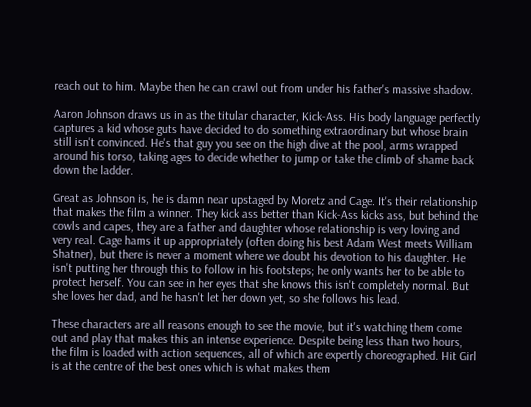reach out to him. Maybe then he can crawl out from under his father's massive shadow.

Aaron Johnson draws us in as the titular character, Kick-Ass. His body language perfectly captures a kid whose guts have decided to do something extraordinary but whose brain still isn't convinced. He's that guy you see on the high dive at the pool, arms wrapped around his torso, taking ages to decide whether to jump or take the climb of shame back down the ladder.

Great as Johnson is, he is damn near upstaged by Moretz and Cage. It's their relationship that makes the film a winner. They kick ass better than Kick-Ass kicks ass, but behind the cowls and capes, they are a father and daughter whose relationship is very loving and very real. Cage hams it up appropriately (often doing his best Adam West meets William Shatner), but there is never a moment where we doubt his devotion to his daughter. He isn't putting her through this to follow in his footsteps; he only wants her to be able to protect herself. You can see in her eyes that she knows this isn't completely normal. But she loves her dad, and he hasn't let her down yet, so she follows his lead.

These characters are all reasons enough to see the movie, but it's watching them come out and play that makes this an intense experience. Despite being less than two hours, the film is loaded with action sequences, all of which are expertly choreographed. Hit Girl is at the centre of the best ones which is what makes them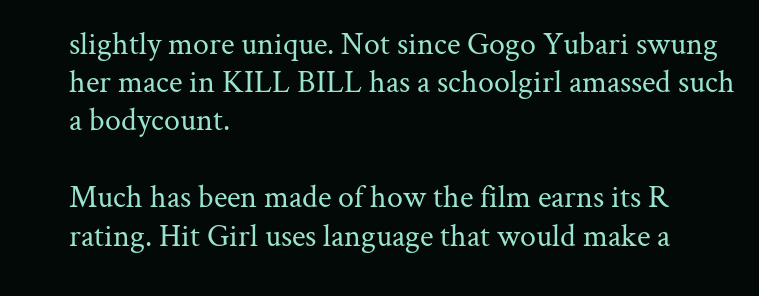slightly more unique. Not since Gogo Yubari swung her mace in KILL BILL has a schoolgirl amassed such a bodycount.

Much has been made of how the film earns its R rating. Hit Girl uses language that would make a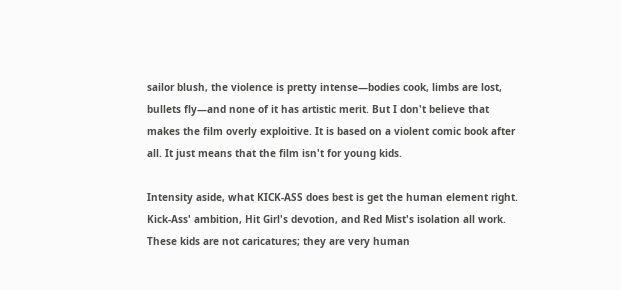sailor blush, the violence is pretty intense—bodies cook, limbs are lost, bullets fly—and none of it has artistic merit. But I don't believe that makes the film overly exploitive. It is based on a violent comic book after all. It just means that the film isn't for young kids.

Intensity aside, what KICK-ASS does best is get the human element right. Kick-Ass' ambition, Hit Girl's devotion, and Red Mist's isolation all work. These kids are not caricatures; they are very human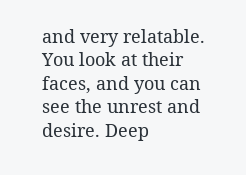and very relatable. You look at their faces, and you can see the unrest and desire. Deep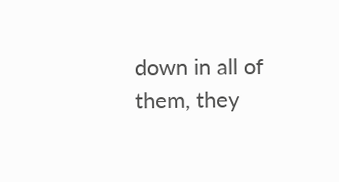down in all of them, they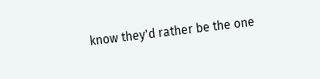know they'd rather be the one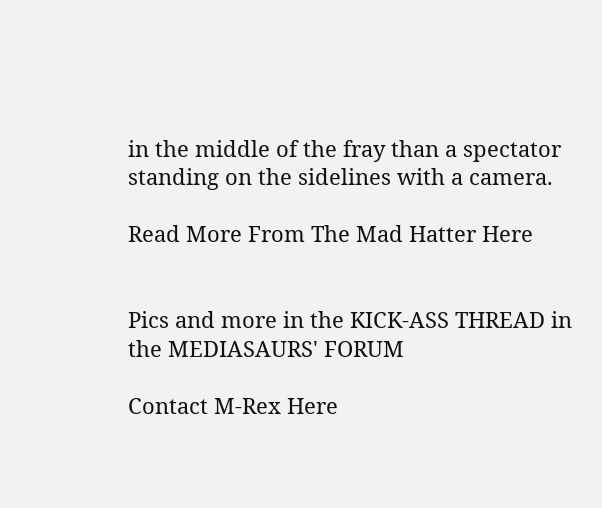in the middle of the fray than a spectator standing on the sidelines with a camera.

Read More From The Mad Hatter Here


Pics and more in the KICK-ASS THREAD in the MEDIASAURS' FORUM

Contact M-Rex Here